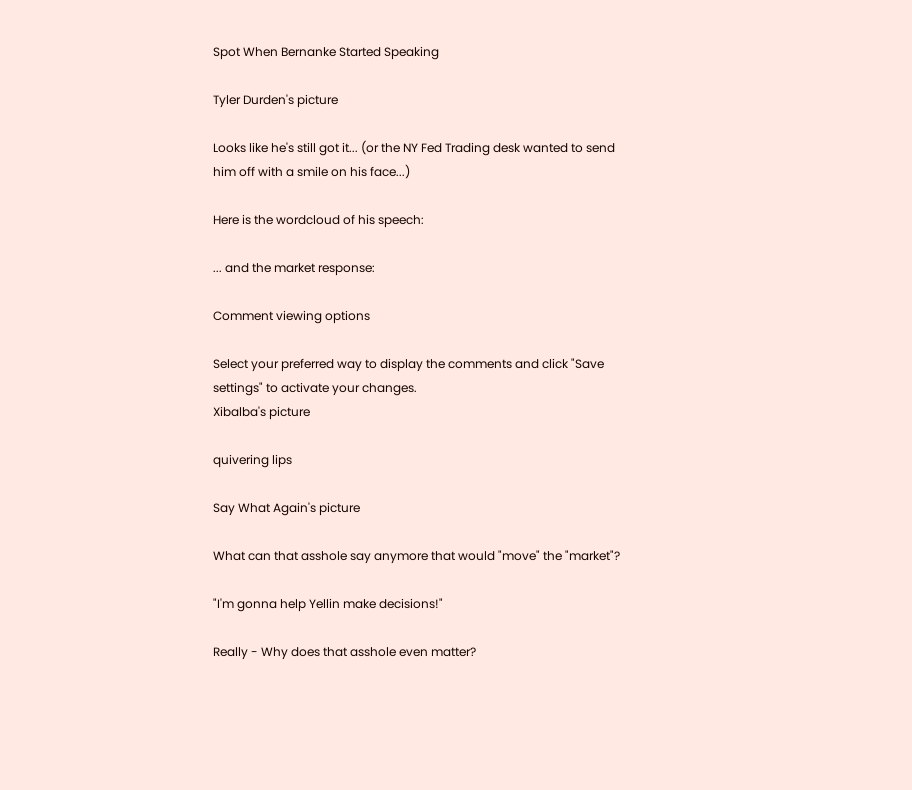Spot When Bernanke Started Speaking

Tyler Durden's picture

Looks like he's still got it... (or the NY Fed Trading desk wanted to send him off with a smile on his face...)

Here is the wordcloud of his speech:

... and the market response:

Comment viewing options

Select your preferred way to display the comments and click "Save settings" to activate your changes.
Xibalba's picture

quivering lips

Say What Again's picture

What can that asshole say anymore that would "move" the "market"?

"I'm gonna help Yellin make decisions!"

Really - Why does that asshole even matter?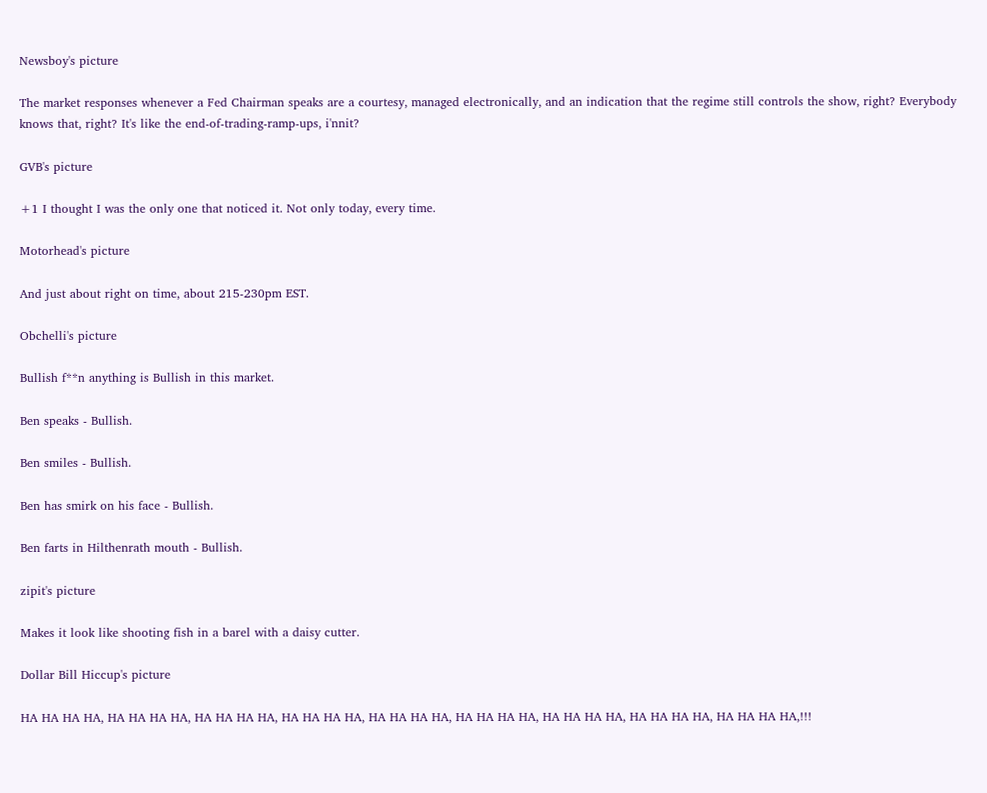Newsboy's picture

The market responses whenever a Fed Chairman speaks are a courtesy, managed electronically, and an indication that the regime still controls the show, right? Everybody knows that, right? It's like the end-of-trading-ramp-ups, i'nnit?

GVB's picture

+1 I thought I was the only one that noticed it. Not only today, every time.

Motorhead's picture

And just about right on time, about 215-230pm EST.

Obchelli's picture

Bullish f**n anything is Bullish in this market.

Ben speaks - Bullish.

Ben smiles - Bullish.

Ben has smirk on his face - Bullish.

Ben farts in Hilthenrath mouth - Bullish.

zipit's picture

Makes it look like shooting fish in a barel with a daisy cutter.

Dollar Bill Hiccup's picture

HA HA HA HA, HA HA HA HA, HA HA HA HA, HA HA HA HA, HA HA HA HA, HA HA HA HA, HA HA HA HA, HA HA HA HA, HA HA HA HA,!!!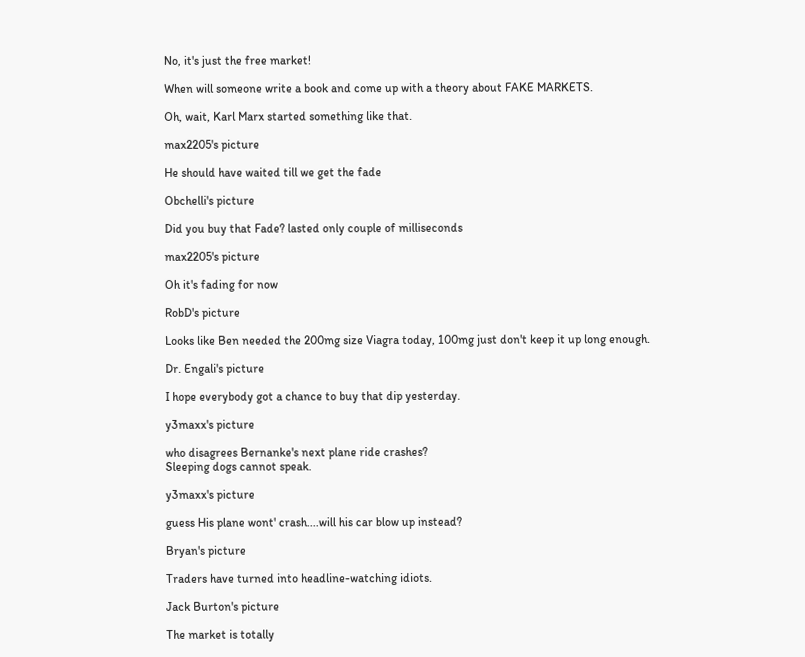No, it's just the free market!

When will someone write a book and come up with a theory about FAKE MARKETS.

Oh, wait, Karl Marx started something like that.

max2205's picture

He should have waited till we get the fade

Obchelli's picture

Did you buy that Fade? lasted only couple of milliseconds

max2205's picture

Oh it's fading for now

RobD's picture

Looks like Ben needed the 200mg size Viagra today, 100mg just don't keep it up long enough.

Dr. Engali's picture

I hope everybody got a chance to buy that dip yesterday.

y3maxx's picture

who disagrees Bernanke's next plane ride crashes?
Sleeping dogs cannot speak.

y3maxx's picture

guess His plane wont' crash....will his car blow up instead?

Bryan's picture

Traders have turned into headline-watching idiots.

Jack Burton's picture

The market is totally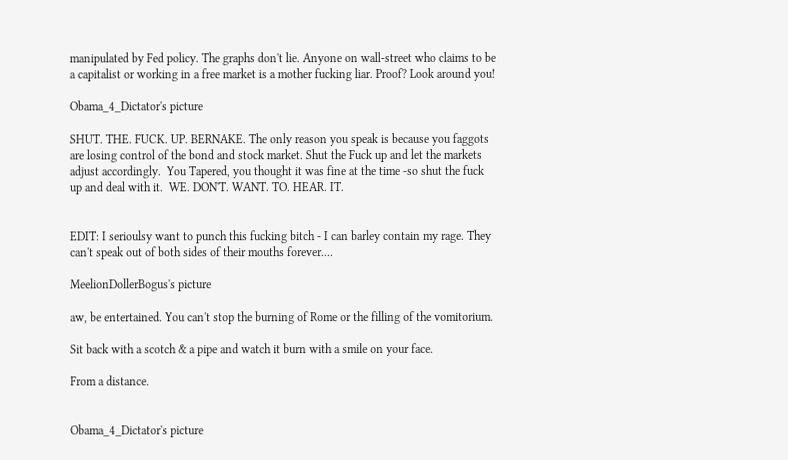manipulated by Fed policy. The graphs don't lie. Anyone on wall-street who claims to be a capitalist or working in a free market is a mother fucking liar. Proof? Look around you!

Obama_4_Dictator's picture

SHUT. THE. FUCK. UP. BERNAKE. The only reason you speak is because you faggots are losing control of the bond and stock market. Shut the Fuck up and let the markets adjust accordingly.  You Tapered, you thought it was fine at the time -so shut the fuck up and deal with it.  WE. DON'T. WANT. TO. HEAR. IT.


EDIT: I serioulsy want to punch this fucking bitch - I can barley contain my rage. They can't speak out of both sides of their mouths forever....

MeelionDollerBogus's picture

aw, be entertained. You can't stop the burning of Rome or the filling of the vomitorium.

Sit back with a scotch & a pipe and watch it burn with a smile on your face.

From a distance.


Obama_4_Dictator's picture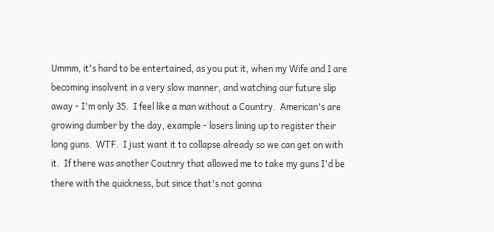Ummm, it's hard to be entertained, as you put it, when my Wife and I are becoming insolvent in a very slow manner, and watching our future slip away - I'm only 35.  I feel like a man without a Country.  American's are growing dumber by the day, example - losers lining up to register their long guns.  WTF.  I just want it to collapse already so we can get on with it.  If there was another Coutnry that allowed me to take my guns I'd be there with the quickness, but since that's not gonna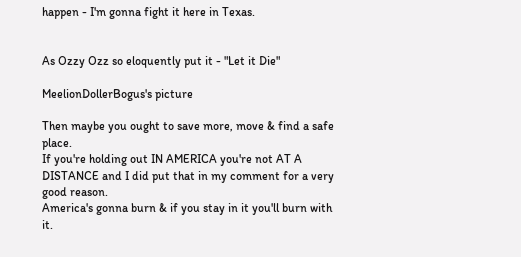happen - I'm gonna fight it here in Texas.


As Ozzy Ozz so eloquently put it - "Let it Die"

MeelionDollerBogus's picture

Then maybe you ought to save more, move & find a safe place.
If you're holding out IN AMERICA you're not AT A DISTANCE and I did put that in my comment for a very good reason.
America's gonna burn & if you stay in it you'll burn with it.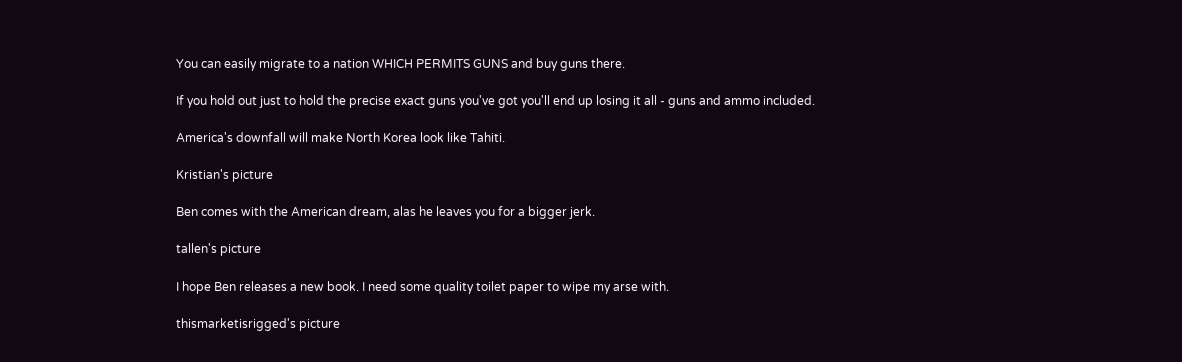You can easily migrate to a nation WHICH PERMITS GUNS and buy guns there.

If you hold out just to hold the precise exact guns you've got you'll end up losing it all - guns and ammo included.

America's downfall will make North Korea look like Tahiti.

Kristian's picture

Ben comes with the American dream, alas he leaves you for a bigger jerk.

tallen's picture

I hope Ben releases a new book. I need some quality toilet paper to wipe my arse with.

thismarketisrigged's picture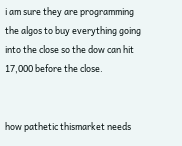i am sure they are programming the algos to buy everything going into the close so the dow can hit 17,000 before the close.


how pathetic thismarket needs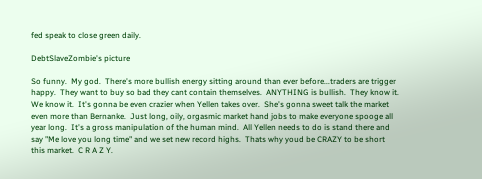fed speak to close green daily.

DebtSlaveZombie's picture

So funny.  My god.  There's more bullish energy sitting around than ever before...traders are trigger happy.  They want to buy so bad they cant contain themselves.  ANYTHING is bullish.  They know it.  We know it.  It's gonna be even crazier when Yellen takes over.  She's gonna sweet talk the market even more than Bernanke.  Just long, oily, orgasmic market hand jobs to make everyone spooge all year long.  It's a gross manipulation of the human mind.  All Yellen needs to do is stand there and say "Me love you long time" and we set new record highs.  Thats why youd be CRAZY to be short this market.  C R A Z Y.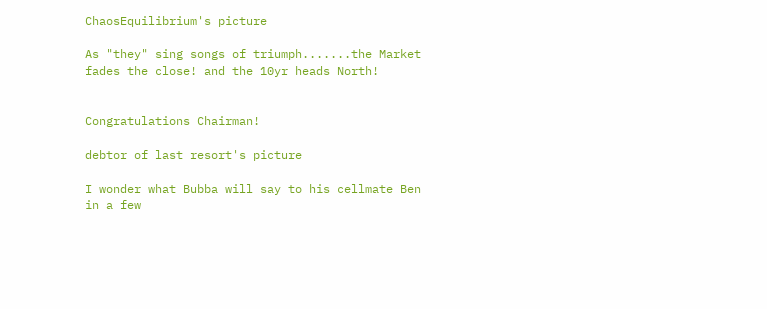ChaosEquilibrium's picture

As "they" sing songs of triumph.......the Market fades the close! and the 10yr heads North!


Congratulations Chairman!

debtor of last resort's picture

I wonder what Bubba will say to his cellmate Ben in a few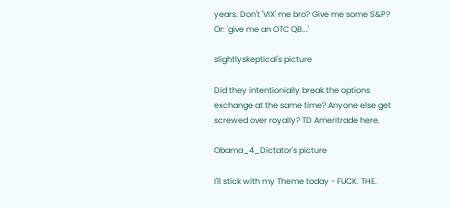years. Don't 'VIX' me bro? Give me some S&P? Or: 'give me an OTC QB...'

slightlyskeptical's picture

Did they intentionially break the options exchange at the same time? Anyone else get screwed over royally? TD Ameritrade here.

Obama_4_Dictator's picture

I'll stick with my Theme today - FUCK. THE.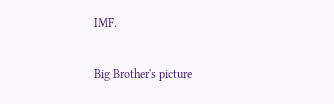IMF.

Big Brother's picture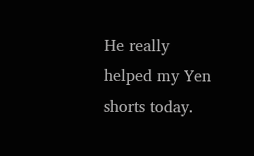He really helped my Yen shorts today.